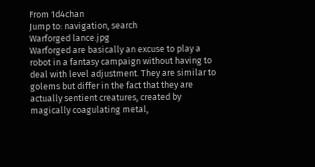From 1d4chan
Jump to: navigation, search
Warforged lance.jpg
Warforged are basically an excuse to play a robot in a fantasy campaign without having to deal with level adjustment. They are similar to golems but differ in the fact that they are actually sentient creatures, created by magically coagulating metal,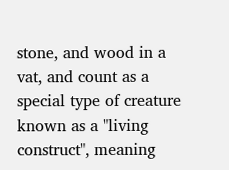stone, and wood in a vat, and count as a special type of creature known as a "living construct", meaning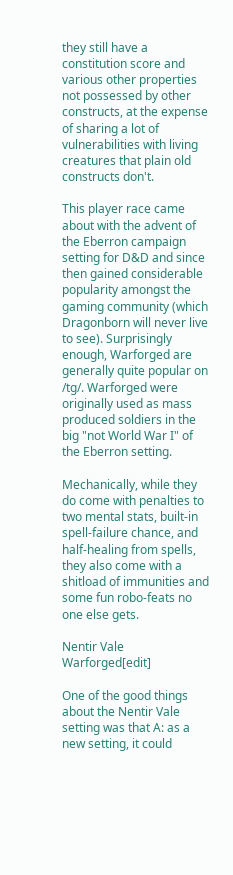they still have a constitution score and various other properties not possessed by other constructs, at the expense of sharing a lot of vulnerabilities with living creatures that plain old constructs don't.

This player race came about with the advent of the Eberron campaign setting for D&D and since then gained considerable popularity amongst the gaming community (which Dragonborn will never live to see). Surprisingly enough, Warforged are generally quite popular on /tg/. Warforged were originally used as mass produced soldiers in the big "not World War I" of the Eberron setting.

Mechanically, while they do come with penalties to two mental stats, built-in spell-failure chance, and half-healing from spells, they also come with a shitload of immunities and some fun robo-feats no one else gets.

Nentir Vale Warforged[edit]

One of the good things about the Nentir Vale setting was that A: as a new setting, it could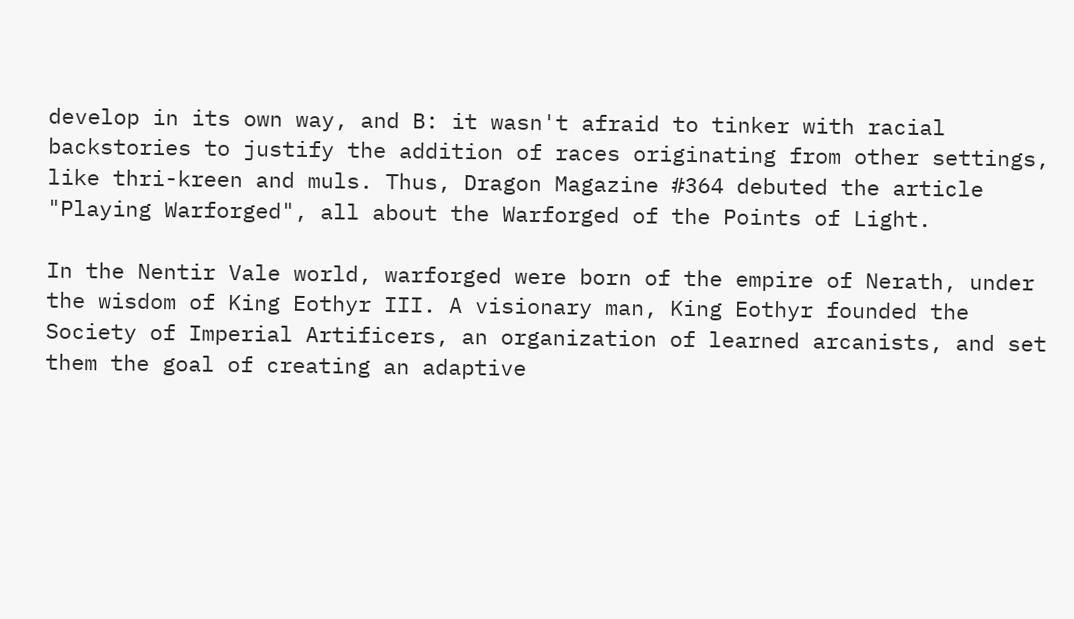develop in its own way, and B: it wasn't afraid to tinker with racial backstories to justify the addition of races originating from other settings, like thri-kreen and muls. Thus, Dragon Magazine #364 debuted the article "Playing Warforged", all about the Warforged of the Points of Light.

In the Nentir Vale world, warforged were born of the empire of Nerath, under the wisdom of King Eothyr III. A visionary man, King Eothyr founded the Society of Imperial Artificers, an organization of learned arcanists, and set them the goal of creating an adaptive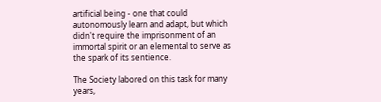artificial being - one that could autonomously learn and adapt, but which didn't require the imprisonment of an immortal spirit or an elemental to serve as the spark of its sentience.

The Society labored on this task for many years,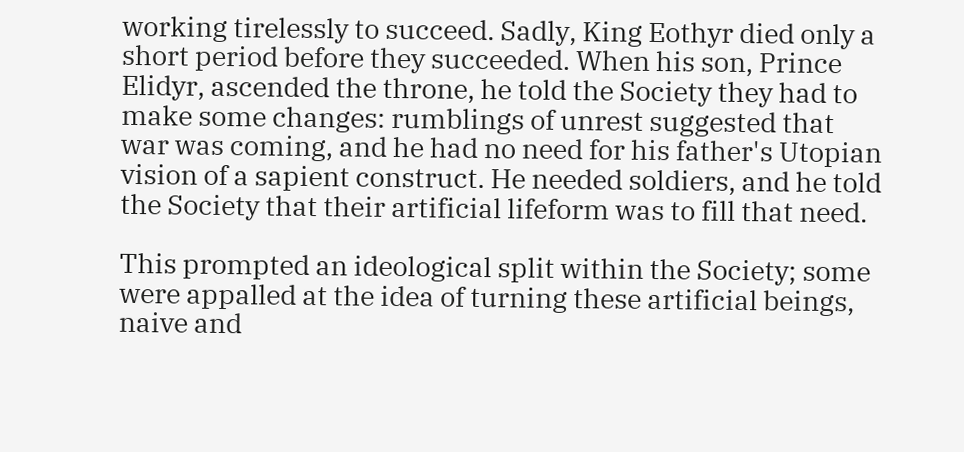working tirelessly to succeed. Sadly, King Eothyr died only a short period before they succeeded. When his son, Prince Elidyr, ascended the throne, he told the Society they had to make some changes: rumblings of unrest suggested that war was coming, and he had no need for his father's Utopian vision of a sapient construct. He needed soldiers, and he told the Society that their artificial lifeform was to fill that need.

This prompted an ideological split within the Society; some were appalled at the idea of turning these artificial beings, naive and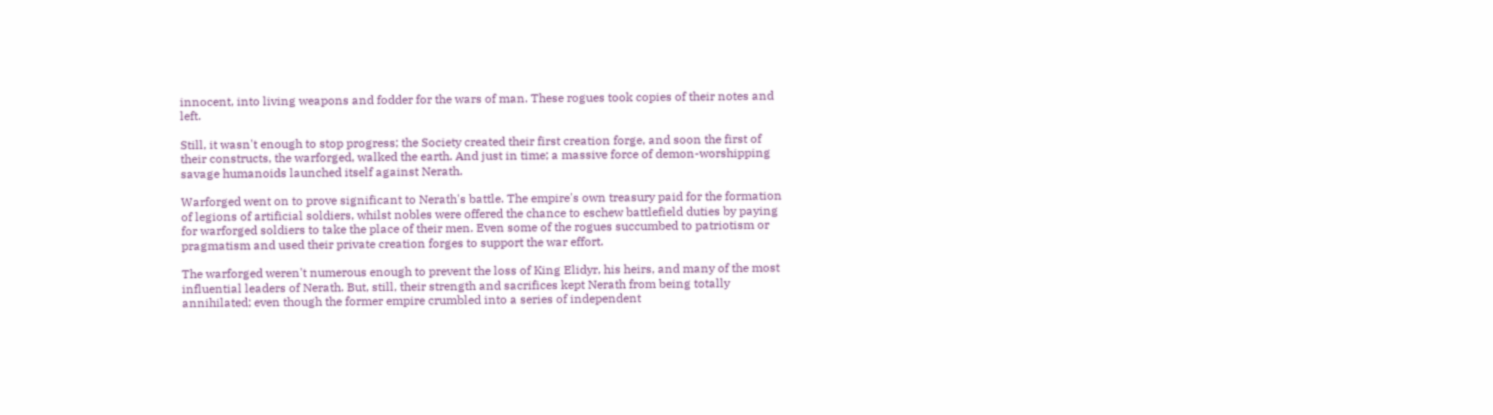innocent, into living weapons and fodder for the wars of man. These rogues took copies of their notes and left.

Still, it wasn't enough to stop progress; the Society created their first creation forge, and soon the first of their constructs, the warforged, walked the earth. And just in time; a massive force of demon-worshipping savage humanoids launched itself against Nerath.

Warforged went on to prove significant to Nerath's battle. The empire's own treasury paid for the formation of legions of artificial soldiers, whilst nobles were offered the chance to eschew battlefield duties by paying for warforged soldiers to take the place of their men. Even some of the rogues succumbed to patriotism or pragmatism and used their private creation forges to support the war effort.

The warforged weren't numerous enough to prevent the loss of King Elidyr, his heirs, and many of the most influential leaders of Nerath. But, still, their strength and sacrifices kept Nerath from being totally annihilated; even though the former empire crumbled into a series of independent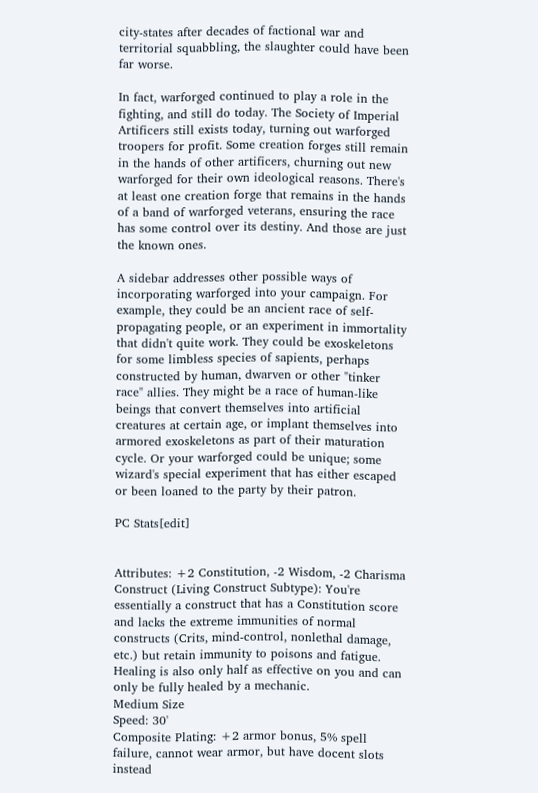city-states after decades of factional war and territorial squabbling, the slaughter could have been far worse.

In fact, warforged continued to play a role in the fighting, and still do today. The Society of Imperial Artificers still exists today, turning out warforged troopers for profit. Some creation forges still remain in the hands of other artificers, churning out new warforged for their own ideological reasons. There's at least one creation forge that remains in the hands of a band of warforged veterans, ensuring the race has some control over its destiny. And those are just the known ones.

A sidebar addresses other possible ways of incorporating warforged into your campaign. For example, they could be an ancient race of self-propagating people, or an experiment in immortality that didn't quite work. They could be exoskeletons for some limbless species of sapients, perhaps constructed by human, dwarven or other "tinker race" allies. They might be a race of human-like beings that convert themselves into artificial creatures at certain age, or implant themselves into armored exoskeletons as part of their maturation cycle. Or your warforged could be unique; some wizard's special experiment that has either escaped or been loaned to the party by their patron.

PC Stats[edit]


Attributes: +2 Constitution, -2 Wisdom, -2 Charisma
Construct (Living Construct Subtype): You're essentially a construct that has a Constitution score and lacks the extreme immunities of normal constructs (Crits, mind-control, nonlethal damage, etc.) but retain immunity to poisons and fatigue. Healing is also only half as effective on you and can only be fully healed by a mechanic.
Medium Size
Speed: 30'
Composite Plating: +2 armor bonus, 5% spell failure, cannot wear armor, but have docent slots instead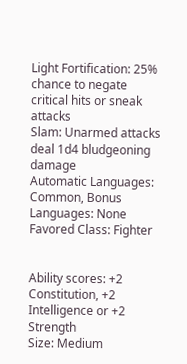Light Fortification: 25% chance to negate critical hits or sneak attacks
Slam: Unarmed attacks deal 1d4 bludgeoning damage
Automatic Languages: Common, Bonus Languages: None
Favored Class: Fighter


Ability scores: +2 Constitution, +2 Intelligence or +2 Strength
Size: Medium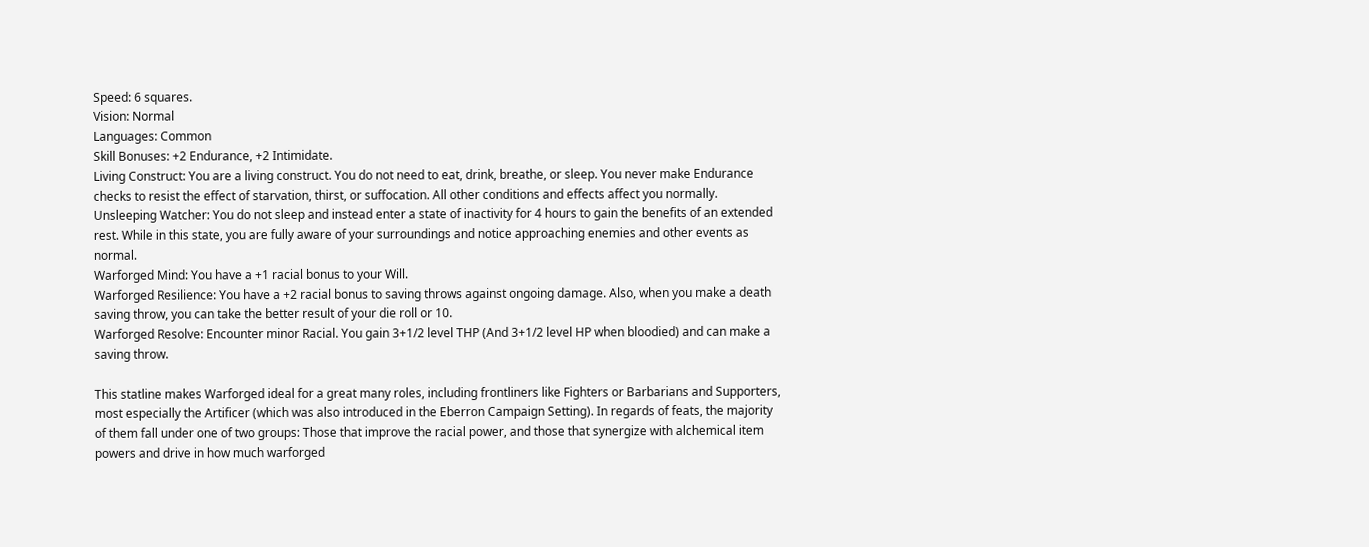Speed: 6 squares.
Vision: Normal
Languages: Common
Skill Bonuses: +2 Endurance, +2 Intimidate.
Living Construct: You are a living construct. You do not need to eat, drink, breathe, or sleep. You never make Endurance checks to resist the effect of starvation, thirst, or suffocation. All other conditions and effects affect you normally.
Unsleeping Watcher: You do not sleep and instead enter a state of inactivity for 4 hours to gain the benefits of an extended rest. While in this state, you are fully aware of your surroundings and notice approaching enemies and other events as normal.
Warforged Mind: You have a +1 racial bonus to your Will.
Warforged Resilience: You have a +2 racial bonus to saving throws against ongoing damage. Also, when you make a death saving throw, you can take the better result of your die roll or 10.
Warforged Resolve: Encounter minor Racial. You gain 3+1/2 level THP (And 3+1/2 level HP when bloodied) and can make a saving throw.

This statline makes Warforged ideal for a great many roles, including frontliners like Fighters or Barbarians and Supporters, most especially the Artificer (which was also introduced in the Eberron Campaign Setting). In regards of feats, the majority of them fall under one of two groups: Those that improve the racial power, and those that synergize with alchemical item powers and drive in how much warforged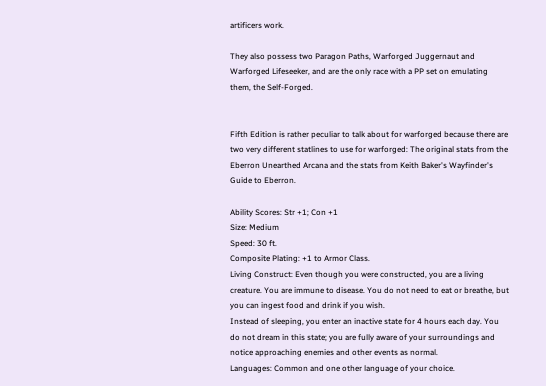artificers work.

They also possess two Paragon Paths, Warforged Juggernaut and Warforged Lifeseeker, and are the only race with a PP set on emulating them, the Self-Forged.


Fifth Edition is rather peculiar to talk about for warforged because there are two very different statlines to use for warforged: The original stats from the Eberron Unearthed Arcana and the stats from Keith Baker's Wayfinder's Guide to Eberron.

Ability Scores: Str +1; Con +1
Size: Medium
Speed: 30 ft.
Composite Plating: +1 to Armor Class.
Living Construct: Even though you were constructed, you are a living creature. You are immune to disease. You do not need to eat or breathe, but you can ingest food and drink if you wish.
Instead of sleeping, you enter an inactive state for 4 hours each day. You do not dream in this state; you are fully aware of your surroundings and notice approaching enemies and other events as normal.
Languages: Common and one other language of your choice.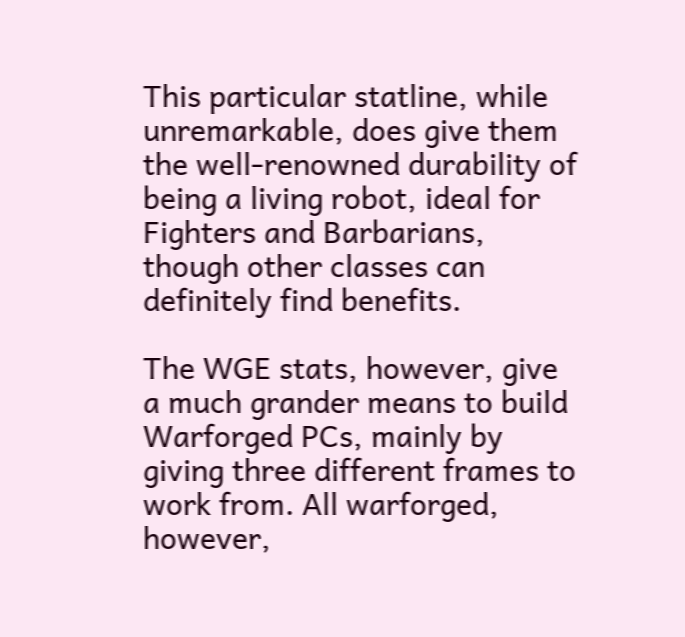This particular statline, while unremarkable, does give them the well-renowned durability of being a living robot, ideal for Fighters and Barbarians, though other classes can definitely find benefits.

The WGE stats, however, give a much grander means to build Warforged PCs, mainly by giving three different frames to work from. All warforged, however,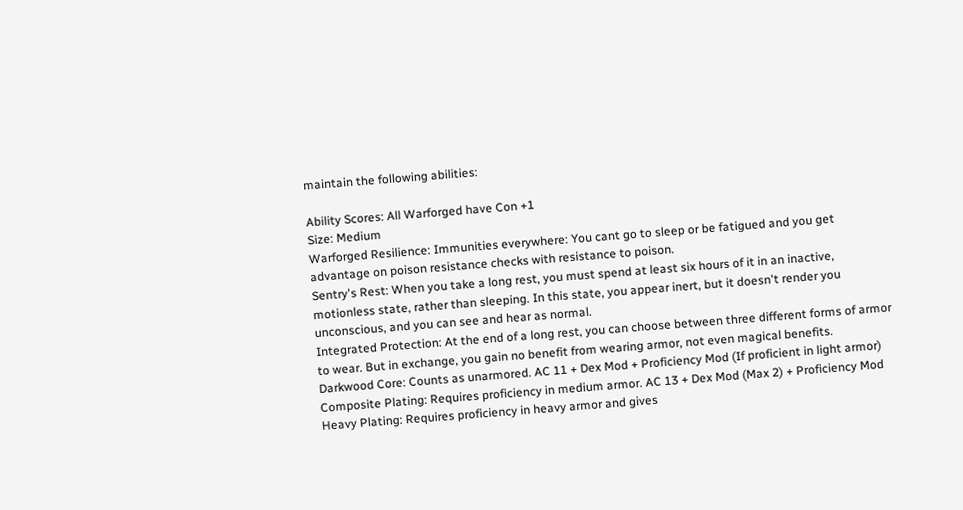maintain the following abilities:

Ability Scores: All Warforged have Con +1
Size: Medium
Warforged Resilience: Immunities everywhere: You cant go to sleep or be fatigued and you get advantage on poison resistance checks with resistance to poison.
Sentry's Rest: When you take a long rest, you must spend at least six hours of it in an inactive, motionless state, rather than sleeping. In this state, you appear inert, but it doesn't render you unconscious, and you can see and hear as normal.
Integrated Protection: At the end of a long rest, you can choose between three different forms of armor to wear. But in exchange, you gain no benefit from wearing armor, not even magical benefits.
Darkwood Core: Counts as unarmored. AC 11 + Dex Mod + Proficiency Mod (If proficient in light armor)
Composite Plating: Requires proficiency in medium armor. AC 13 + Dex Mod (Max 2) + Proficiency Mod
Heavy Plating: Requires proficiency in heavy armor and gives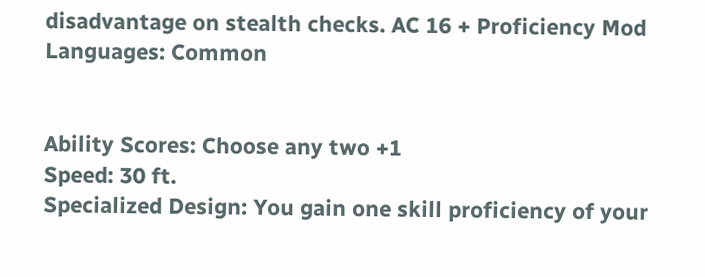disadvantage on stealth checks. AC 16 + Proficiency Mod
Languages: Common


Ability Scores: Choose any two +1
Speed: 30 ft.
Specialized Design: You gain one skill proficiency of your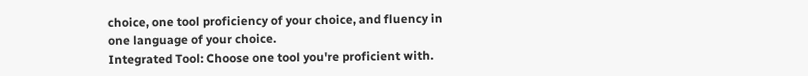choice, one tool proficiency of your choice, and fluency in one language of your choice.
Integrated Tool: Choose one tool you're proficient with.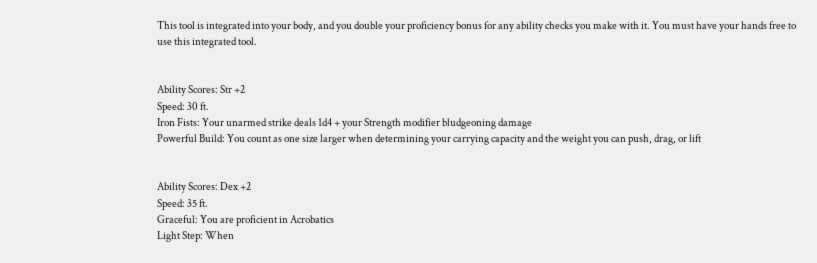This tool is integrated into your body, and you double your proficiency bonus for any ability checks you make with it. You must have your hands free to use this integrated tool.


Ability Scores: Str +2
Speed: 30 ft.
Iron Fists: Your unarmed strike deals 1d4 + your Strength modifier bludgeoning damage
Powerful Build: You count as one size larger when determining your carrying capacity and the weight you can push, drag, or lift


Ability Scores: Dex +2
Speed: 35 ft.
Graceful: You are proficient in Acrobatics
Light Step: When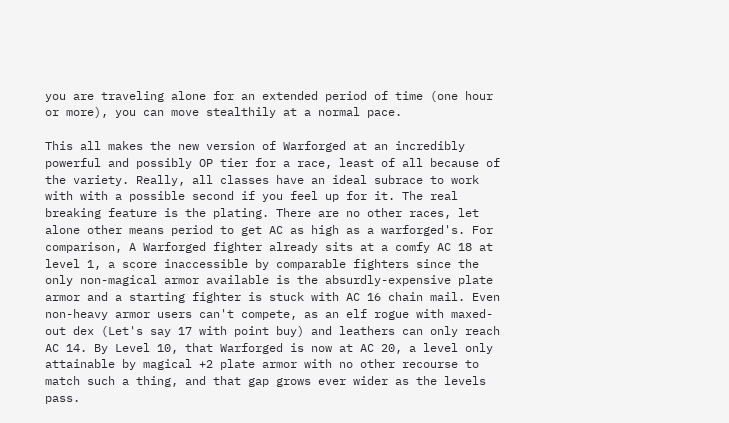you are traveling alone for an extended period of time (one hour or more), you can move stealthily at a normal pace.

This all makes the new version of Warforged at an incredibly powerful and possibly OP tier for a race, least of all because of the variety. Really, all classes have an ideal subrace to work with with a possible second if you feel up for it. The real breaking feature is the plating. There are no other races, let alone other means period to get AC as high as a warforged's. For comparison, A Warforged fighter already sits at a comfy AC 18 at level 1, a score inaccessible by comparable fighters since the only non-magical armor available is the absurdly-expensive plate armor and a starting fighter is stuck with AC 16 chain mail. Even non-heavy armor users can't compete, as an elf rogue with maxed-out dex (Let's say 17 with point buy) and leathers can only reach AC 14. By Level 10, that Warforged is now at AC 20, a level only attainable by magical +2 plate armor with no other recourse to match such a thing, and that gap grows ever wider as the levels pass.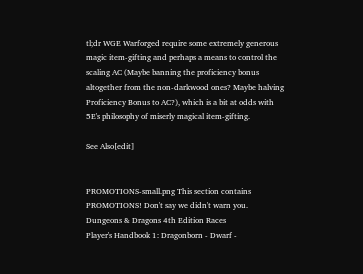tl;dr WGE Warforged require some extremely generous magic item-gifting and perhaps a means to control the scaling AC (Maybe banning the proficiency bonus altogether from the non-darkwood ones? Maybe halving Proficiency Bonus to AC?), which is a bit at odds with 5E's philosophy of miserly magical item-gifting.

See Also[edit]


PROMOTIONS-small.png This section contains PROMOTIONS! Don't say we didn't warn you.
Dungeons & Dragons 4th Edition Races
Player's Handbook 1: Dragonborn - Dwarf -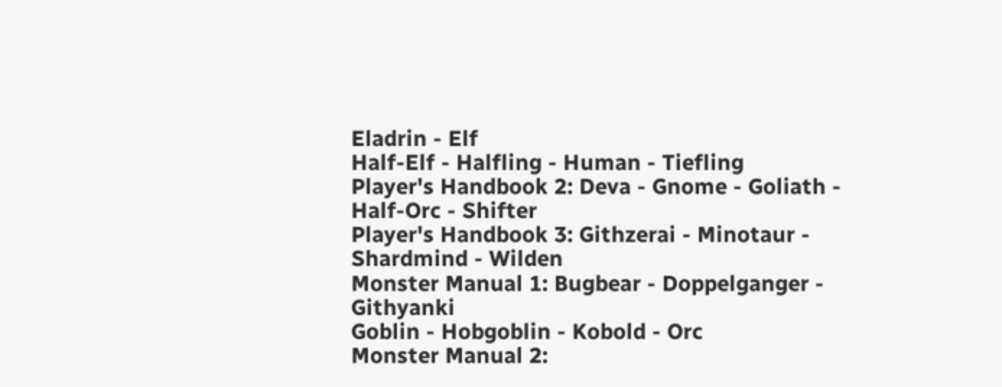Eladrin - Elf
Half-Elf - Halfling - Human - Tiefling
Player's Handbook 2: Deva - Gnome - Goliath - Half-Orc - Shifter
Player's Handbook 3: Githzerai - Minotaur - Shardmind - Wilden
Monster Manual 1: Bugbear - Doppelganger - Githyanki
Goblin - Hobgoblin - Kobold - Orc
Monster Manual 2: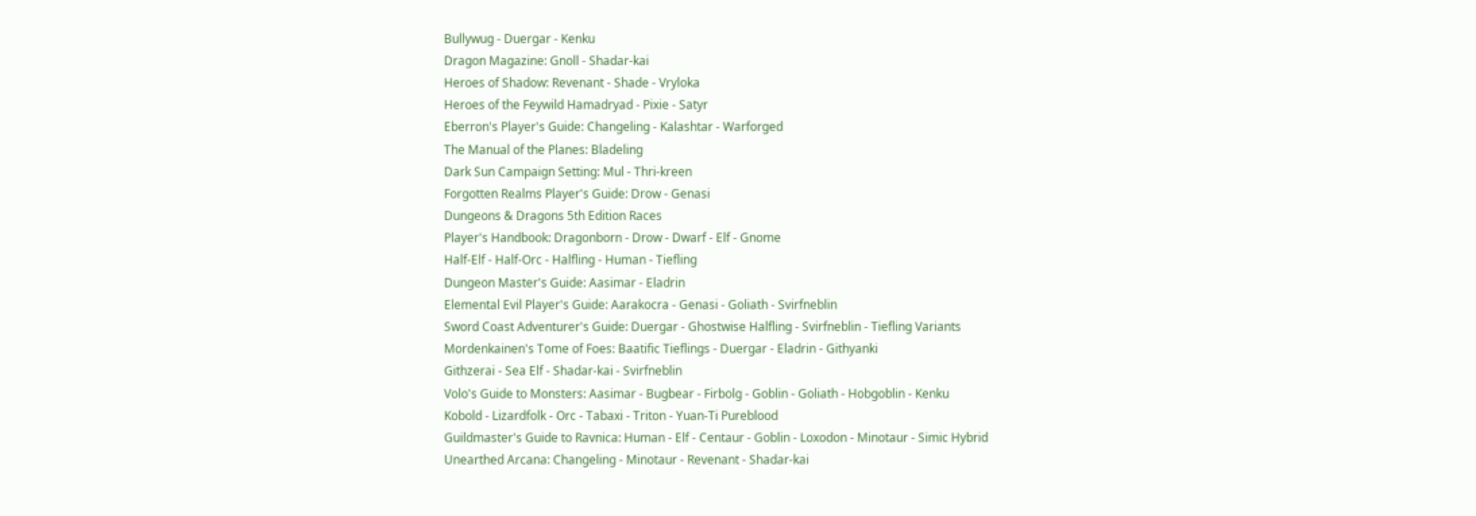Bullywug - Duergar - Kenku
Dragon Magazine: Gnoll - Shadar-kai
Heroes of Shadow: Revenant - Shade - Vryloka
Heroes of the Feywild Hamadryad - Pixie - Satyr
Eberron's Player's Guide: Changeling - Kalashtar - Warforged
The Manual of the Planes: Bladeling
Dark Sun Campaign Setting: Mul - Thri-kreen
Forgotten Realms Player's Guide: Drow - Genasi
Dungeons & Dragons 5th Edition Races
Player's Handbook: Dragonborn - Drow - Dwarf - Elf - Gnome
Half-Elf - Half-Orc - Halfling - Human - Tiefling
Dungeon Master's Guide: Aasimar - Eladrin
Elemental Evil Player's Guide: Aarakocra - Genasi - Goliath - Svirfneblin
Sword Coast Adventurer's Guide: Duergar - Ghostwise Halfling - Svirfneblin - Tiefling Variants
Mordenkainen's Tome of Foes: Baatific Tieflings - Duergar - Eladrin - Githyanki
Githzerai - Sea Elf - Shadar-kai - Svirfneblin
Volo's Guide to Monsters: Aasimar - Bugbear - Firbolg - Goblin - Goliath - Hobgoblin - Kenku
Kobold - Lizardfolk - Orc - Tabaxi - Triton - Yuan-Ti Pureblood
Guildmaster's Guide to Ravnica: Human - Elf - Centaur - Goblin - Loxodon - Minotaur - Simic Hybrid
Unearthed Arcana: Changeling - Minotaur - Revenant - Shadar-kai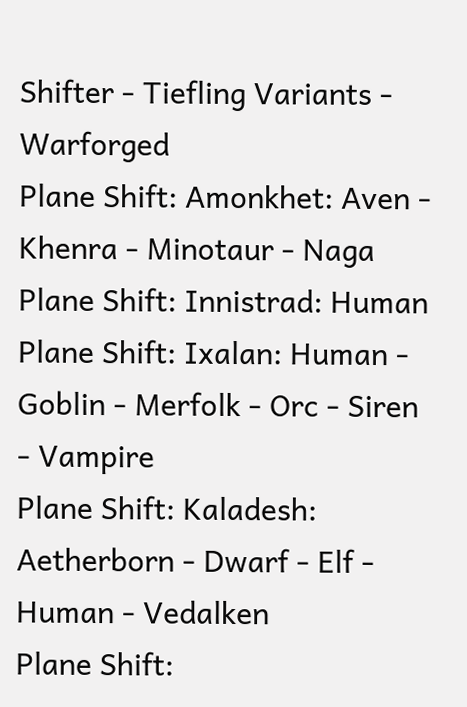Shifter - Tiefling Variants - Warforged
Plane Shift: Amonkhet: Aven - Khenra - Minotaur - Naga
Plane Shift: Innistrad: Human
Plane Shift: Ixalan: Human - Goblin - Merfolk - Orc - Siren - Vampire
Plane Shift: Kaladesh: Aetherborn - Dwarf - Elf - Human - Vedalken
Plane Shift: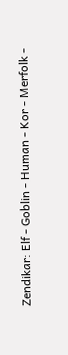Zendikar: Elf - Goblin - Human - Kor - Merfolk -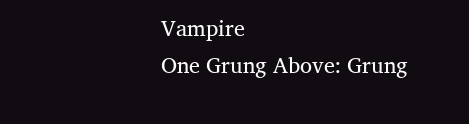Vampire
One Grung Above: Grung